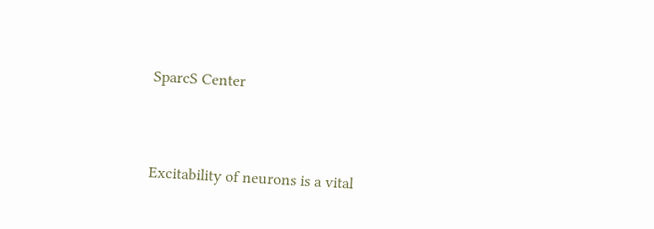SparcS Center


Excitability of neurons is a vital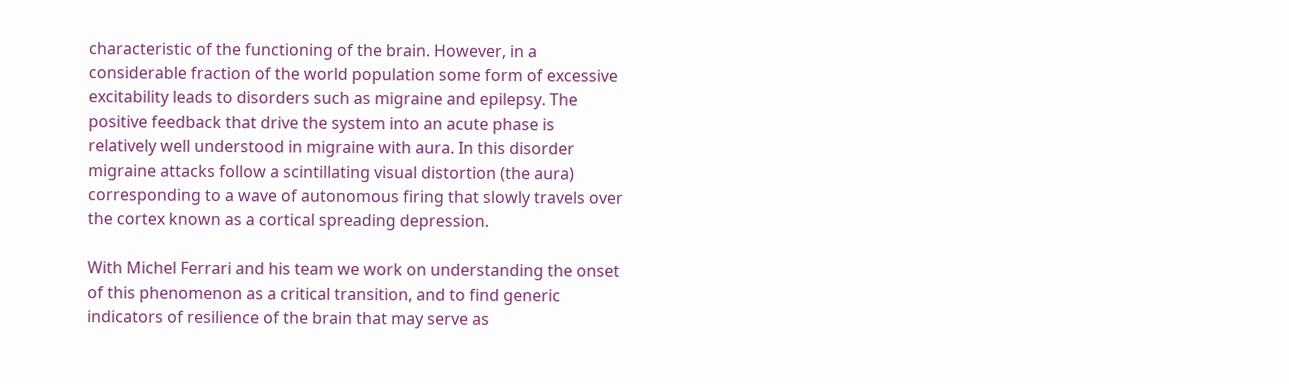characteristic of the functioning of the brain. However, in a considerable fraction of the world population some form of excessive excitability leads to disorders such as migraine and epilepsy. The positive feedback that drive the system into an acute phase is relatively well understood in migraine with aura. In this disorder migraine attacks follow a scintillating visual distortion (the aura) corresponding to a wave of autonomous firing that slowly travels over the cortex known as a cortical spreading depression.

With Michel Ferrari and his team we work on understanding the onset of this phenomenon as a critical transition, and to find generic indicators of resilience of the brain that may serve as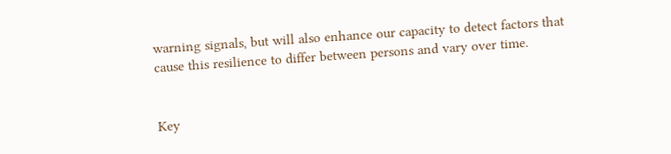warning signals, but will also enhance our capacity to detect factors that cause this resilience to differ between persons and vary over time.


Key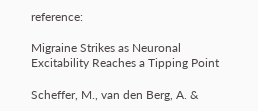reference:

Migraine Strikes as Neuronal Excitability Reaches a Tipping Point

Scheffer, M., van den Berg, A. &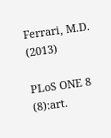Ferrari, M.D. (2013)

PLoS ONE 8 (8):art.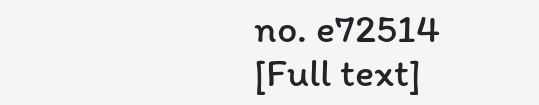no. e72514 [Full text]